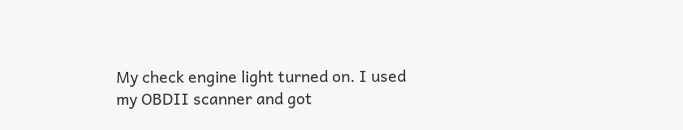My check engine light turned on. I used my OBDII scanner and got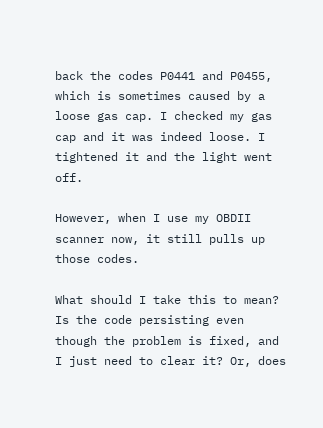back the codes P0441 and P0455, which is sometimes caused by a loose gas cap. I checked my gas cap and it was indeed loose. I tightened it and the light went off.

However, when I use my OBDII scanner now, it still pulls up those codes.

What should I take this to mean? Is the code persisting even though the problem is fixed, and I just need to clear it? Or, does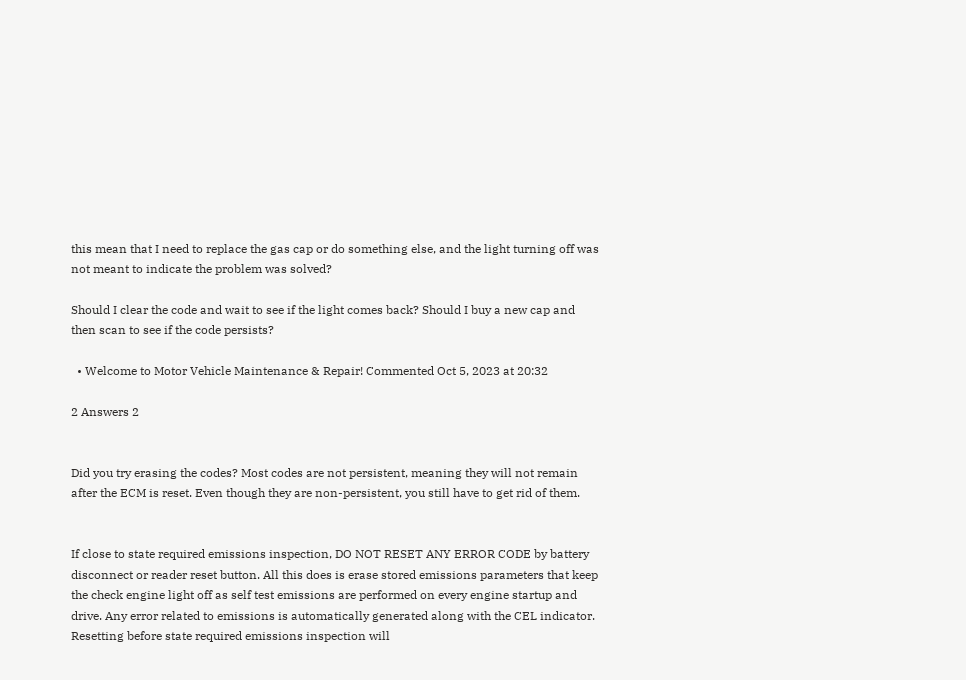this mean that I need to replace the gas cap or do something else, and the light turning off was not meant to indicate the problem was solved?

Should I clear the code and wait to see if the light comes back? Should I buy a new cap and then scan to see if the code persists?

  • Welcome to Motor Vehicle Maintenance & Repair! Commented Oct 5, 2023 at 20:32

2 Answers 2


Did you try erasing the codes? Most codes are not persistent, meaning they will not remain after the ECM is reset. Even though they are non-persistent, you still have to get rid of them.


If close to state required emissions inspection, DO NOT RESET ANY ERROR CODE by battery disconnect or reader reset button. All this does is erase stored emissions parameters that keep the check engine light off as self test emissions are performed on every engine startup and drive. Any error related to emissions is automatically generated along with the CEL indicator. Resetting before state required emissions inspection will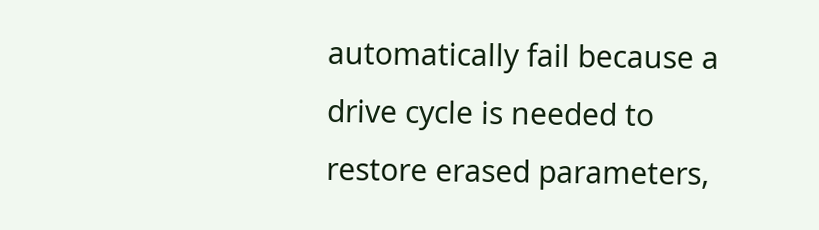automatically fail because a drive cycle is needed to restore erased parameters,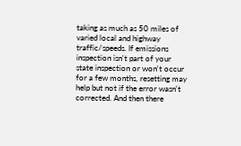taking as much as 50 miles of varied local and highway traffic/speeds. If emissions inspection isn't part of your state inspection or won't occur for a few months, resetting may help but not if the error wasn't corrected. And then there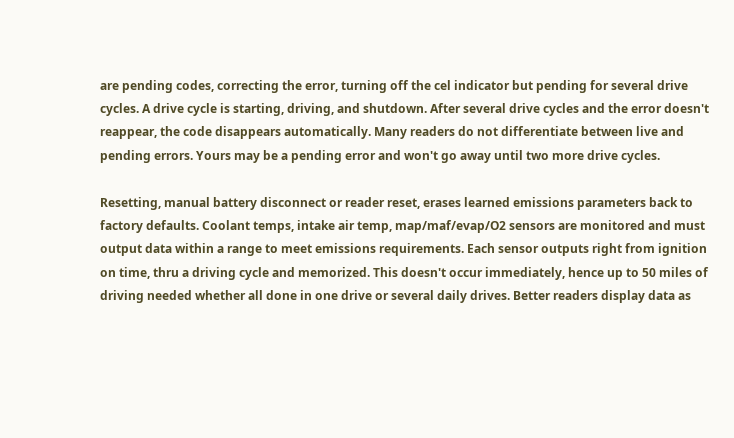are pending codes, correcting the error, turning off the cel indicator but pending for several drive cycles. A drive cycle is starting, driving, and shutdown. After several drive cycles and the error doesn't reappear, the code disappears automatically. Many readers do not differentiate between live and pending errors. Yours may be a pending error and won't go away until two more drive cycles.

Resetting, manual battery disconnect or reader reset, erases learned emissions parameters back to factory defaults. Coolant temps, intake air temp, map/maf/evap/O2 sensors are monitored and must output data within a range to meet emissions requirements. Each sensor outputs right from ignition on time, thru a driving cycle and memorized. This doesn't occur immediately, hence up to 50 miles of driving needed whether all done in one drive or several daily drives. Better readers display data as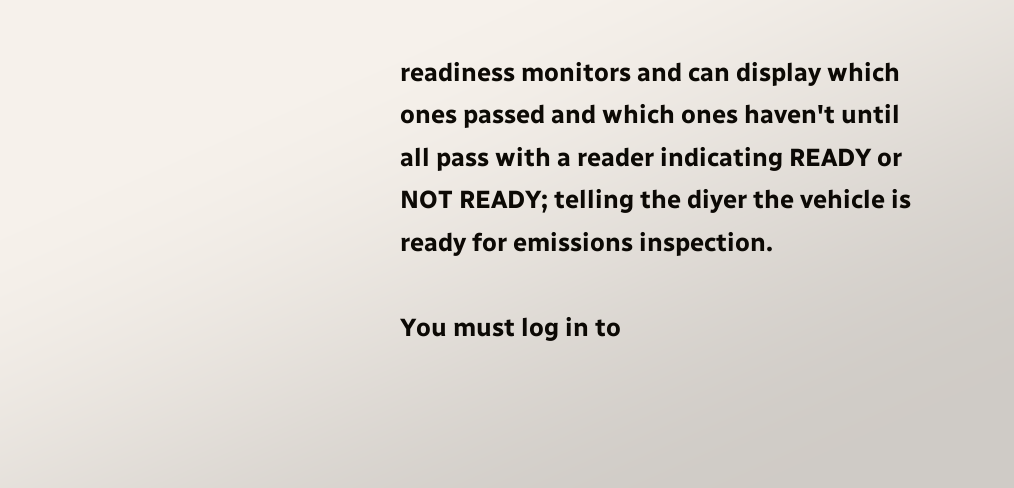readiness monitors and can display which ones passed and which ones haven't until all pass with a reader indicating READY or NOT READY; telling the diyer the vehicle is ready for emissions inspection.

You must log in to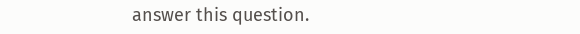answer this question.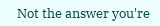Not the answer you're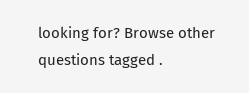looking for? Browse other questions tagged .